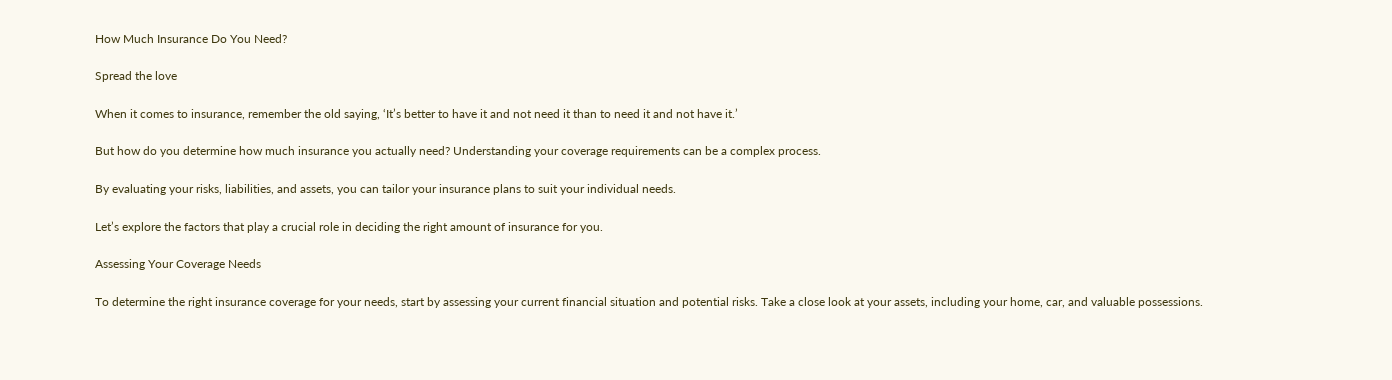How Much Insurance Do You Need?

Spread the love

When it comes to insurance, remember the old saying, ‘It’s better to have it and not need it than to need it and not have it.’

But how do you determine how much insurance you actually need? Understanding your coverage requirements can be a complex process.

By evaluating your risks, liabilities, and assets, you can tailor your insurance plans to suit your individual needs.

Let’s explore the factors that play a crucial role in deciding the right amount of insurance for you.

Assessing Your Coverage Needs

To determine the right insurance coverage for your needs, start by assessing your current financial situation and potential risks. Take a close look at your assets, including your home, car, and valuable possessions.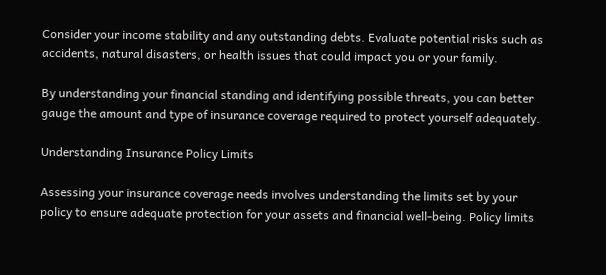Consider your income stability and any outstanding debts. Evaluate potential risks such as accidents, natural disasters, or health issues that could impact you or your family.

By understanding your financial standing and identifying possible threats, you can better gauge the amount and type of insurance coverage required to protect yourself adequately.

Understanding Insurance Policy Limits

Assessing your insurance coverage needs involves understanding the limits set by your policy to ensure adequate protection for your assets and financial well-being. Policy limits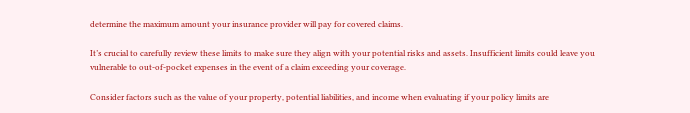determine the maximum amount your insurance provider will pay for covered claims.

It’s crucial to carefully review these limits to make sure they align with your potential risks and assets. Insufficient limits could leave you vulnerable to out-of-pocket expenses in the event of a claim exceeding your coverage.

Consider factors such as the value of your property, potential liabilities, and income when evaluating if your policy limits are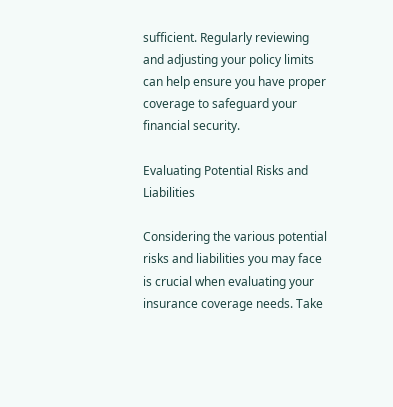sufficient. Regularly reviewing and adjusting your policy limits can help ensure you have proper coverage to safeguard your financial security.

Evaluating Potential Risks and Liabilities

Considering the various potential risks and liabilities you may face is crucial when evaluating your insurance coverage needs. Take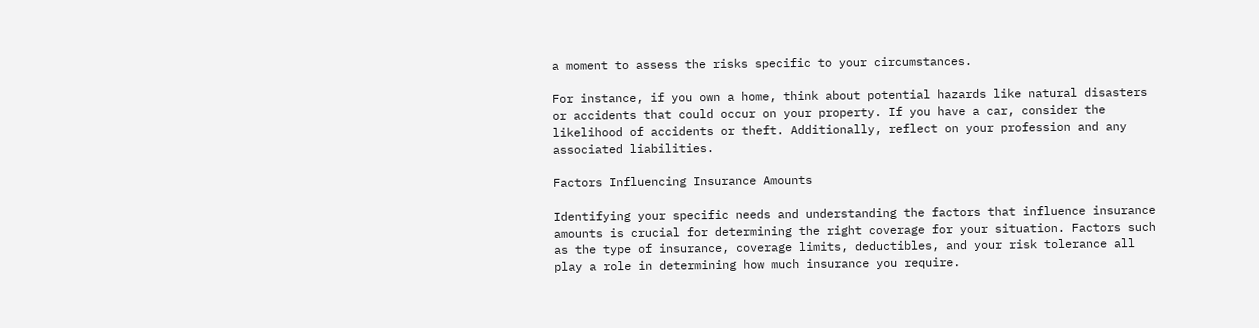a moment to assess the risks specific to your circumstances.

For instance, if you own a home, think about potential hazards like natural disasters or accidents that could occur on your property. If you have a car, consider the likelihood of accidents or theft. Additionally, reflect on your profession and any associated liabilities.

Factors Influencing Insurance Amounts

Identifying your specific needs and understanding the factors that influence insurance amounts is crucial for determining the right coverage for your situation. Factors such as the type of insurance, coverage limits, deductibles, and your risk tolerance all play a role in determining how much insurance you require.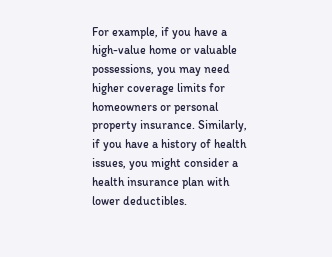For example, if you have a high-value home or valuable possessions, you may need higher coverage limits for homeowners or personal property insurance. Similarly, if you have a history of health issues, you might consider a health insurance plan with lower deductibles.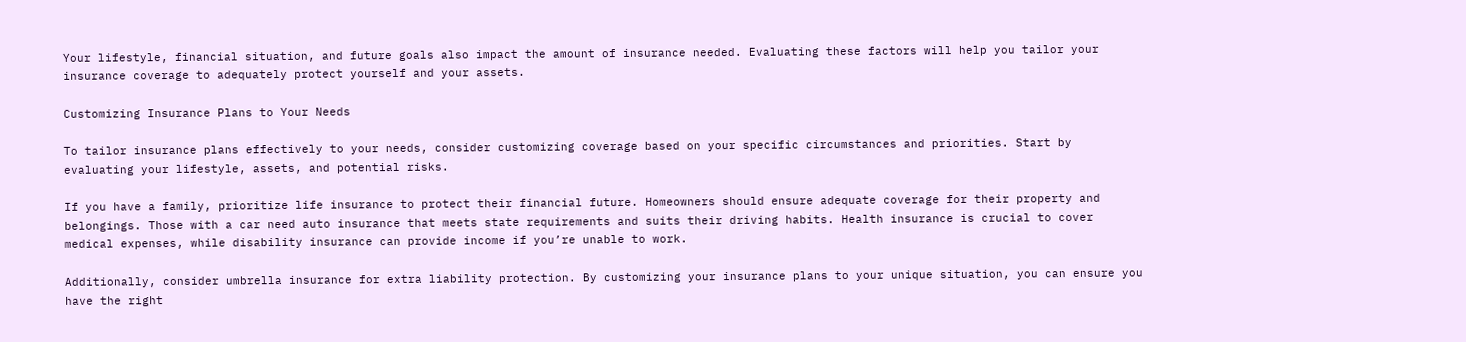Your lifestyle, financial situation, and future goals also impact the amount of insurance needed. Evaluating these factors will help you tailor your insurance coverage to adequately protect yourself and your assets.

Customizing Insurance Plans to Your Needs

To tailor insurance plans effectively to your needs, consider customizing coverage based on your specific circumstances and priorities. Start by evaluating your lifestyle, assets, and potential risks.

If you have a family, prioritize life insurance to protect their financial future. Homeowners should ensure adequate coverage for their property and belongings. Those with a car need auto insurance that meets state requirements and suits their driving habits. Health insurance is crucial to cover medical expenses, while disability insurance can provide income if you’re unable to work.

Additionally, consider umbrella insurance for extra liability protection. By customizing your insurance plans to your unique situation, you can ensure you have the right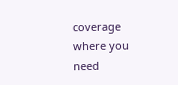coverage where you need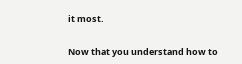it most.


Now that you understand how to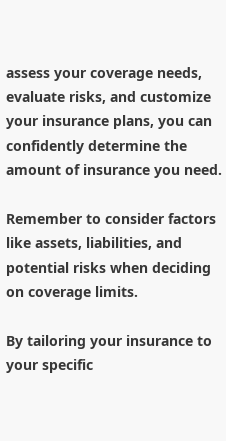assess your coverage needs, evaluate risks, and customize your insurance plans, you can confidently determine the amount of insurance you need.

Remember to consider factors like assets, liabilities, and potential risks when deciding on coverage limits.

By tailoring your insurance to your specific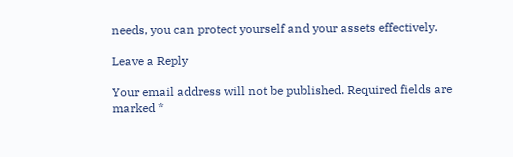needs, you can protect yourself and your assets effectively.

Leave a Reply

Your email address will not be published. Required fields are marked *